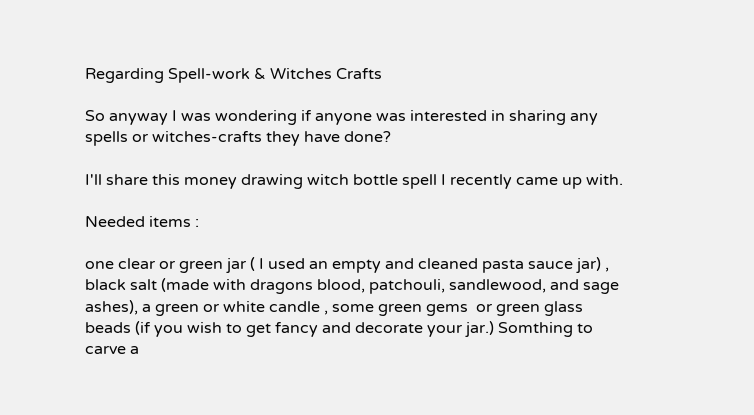Regarding Spell-work & Witches Crafts

So anyway I was wondering if anyone was interested in sharing any spells or witches-crafts they have done?

I'll share this money drawing witch bottle spell I recently came up with.

Needed items :

one clear or green jar ( I used an empty and cleaned pasta sauce jar) , black salt (made with dragons blood, patchouli, sandlewood, and sage ashes), a green or white candle , some green gems  or green glass beads (if you wish to get fancy and decorate your jar.) Somthing to carve a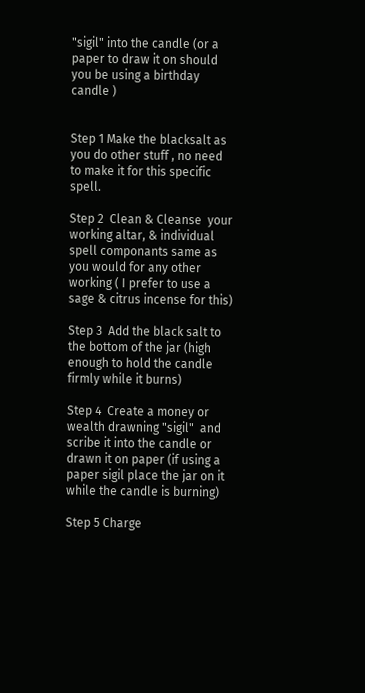"sigil" into the candle (or a paper to draw it on should you be using a birthday candle )


Step 1 Make the blacksalt as you do other stuff , no need to make it for this specific spell.

Step 2  Clean & Cleanse  your working altar, & individual spell componants same as you would for any other working ( I prefer to use a sage & citrus incense for this)

Step 3  Add the black salt to the bottom of the jar (high enough to hold the candle firmly while it burns)

Step 4  Create a money or wealth drawning "sigil"  and scribe it into the candle or drawn it on paper (if using a paper sigil place the jar on it while the candle is burning)

Step 5 Charge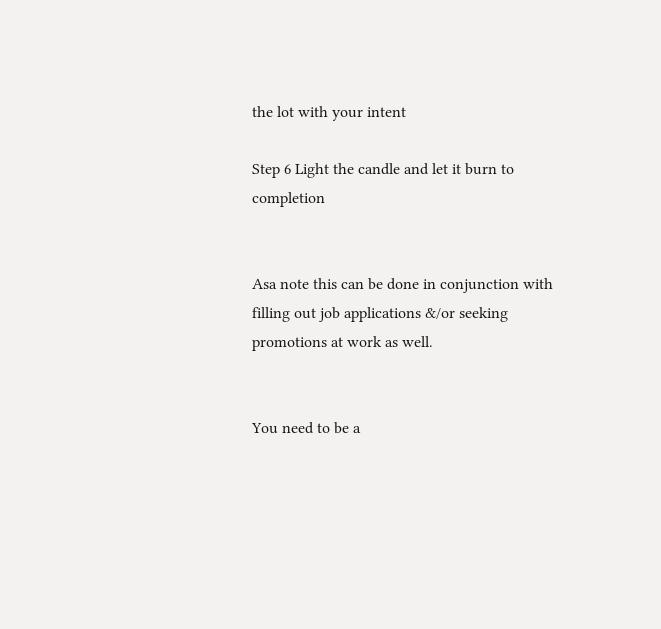the lot with your intent

Step 6 Light the candle and let it burn to completion


Asa note this can be done in conjunction with filling out job applications &/or seeking promotions at work as well.


You need to be a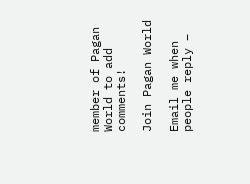member of Pagan World to add comments!

Join Pagan World

Email me when people reply –